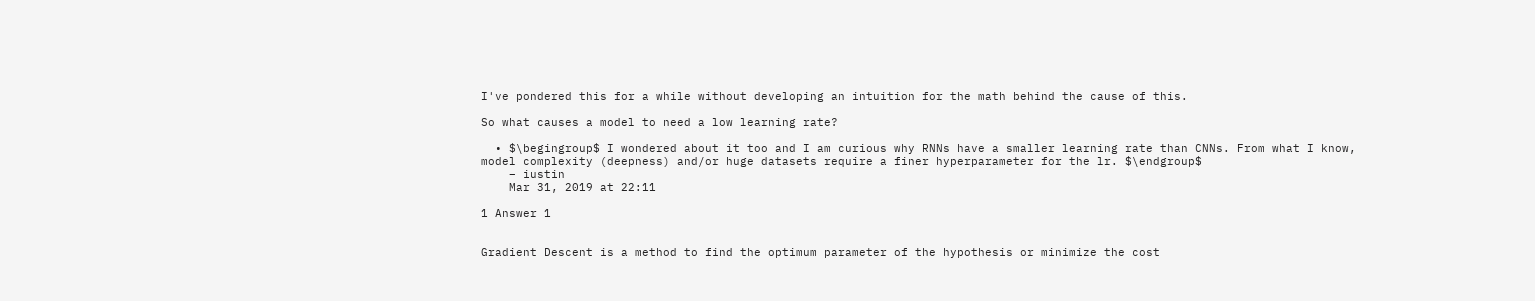I've pondered this for a while without developing an intuition for the math behind the cause of this.

So what causes a model to need a low learning rate?

  • $\begingroup$ I wondered about it too and I am curious why RNNs have a smaller learning rate than CNNs. From what I know, model complexity (deepness) and/or huge datasets require a finer hyperparameter for the lr. $\endgroup$
    – iustin
    Mar 31, 2019 at 22:11

1 Answer 1


Gradient Descent is a method to find the optimum parameter of the hypothesis or minimize the cost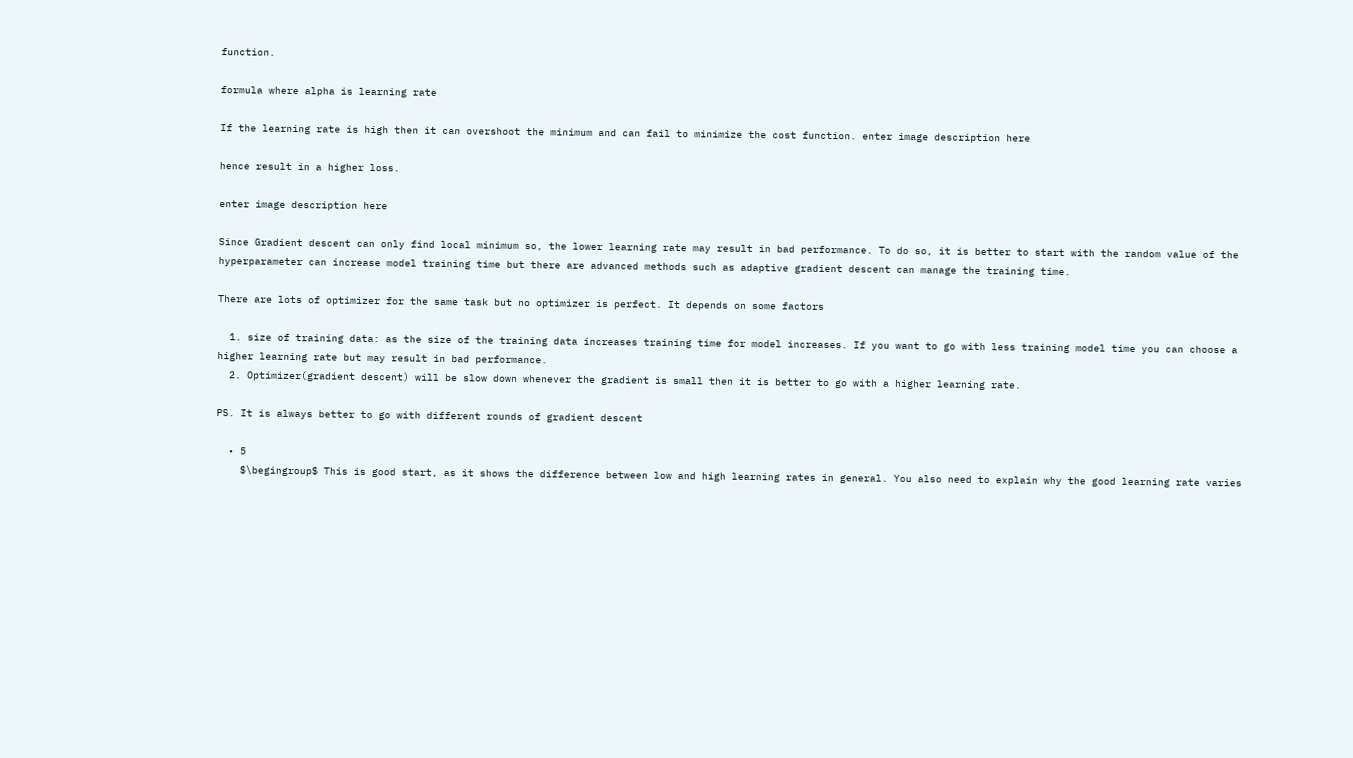function.

formula where alpha is learning rate

If the learning rate is high then it can overshoot the minimum and can fail to minimize the cost function. enter image description here

hence result in a higher loss.

enter image description here

Since Gradient descent can only find local minimum so, the lower learning rate may result in bad performance. To do so, it is better to start with the random value of the hyperparameter can increase model training time but there are advanced methods such as adaptive gradient descent can manage the training time.

There are lots of optimizer for the same task but no optimizer is perfect. It depends on some factors

  1. size of training data: as the size of the training data increases training time for model increases. If you want to go with less training model time you can choose a higher learning rate but may result in bad performance.
  2. Optimizer(gradient descent) will be slow down whenever the gradient is small then it is better to go with a higher learning rate.

PS. It is always better to go with different rounds of gradient descent

  • 5
    $\begingroup$ This is good start, as it shows the difference between low and high learning rates in general. You also need to explain why the good learning rate varies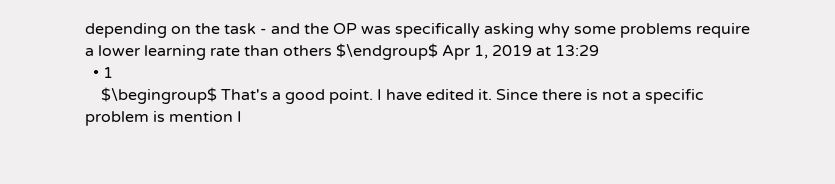depending on the task - and the OP was specifically asking why some problems require a lower learning rate than others $\endgroup$ Apr 1, 2019 at 13:29
  • 1
    $\begingroup$ That's a good point. I have edited it. Since there is not a specific problem is mention I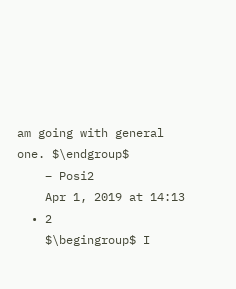am going with general one. $\endgroup$
    – Posi2
    Apr 1, 2019 at 14:13
  • 2
    $\begingroup$ I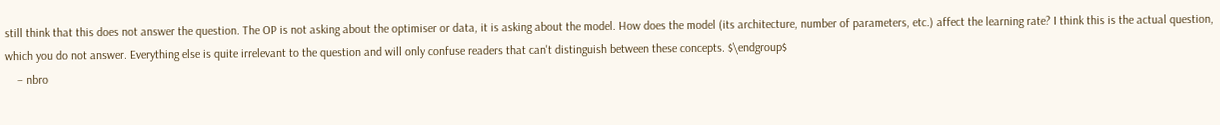still think that this does not answer the question. The OP is not asking about the optimiser or data, it is asking about the model. How does the model (its architecture, number of parameters, etc.) affect the learning rate? I think this is the actual question, which you do not answer. Everything else is quite irrelevant to the question and will only confuse readers that can't distinguish between these concepts. $\endgroup$
    – nbro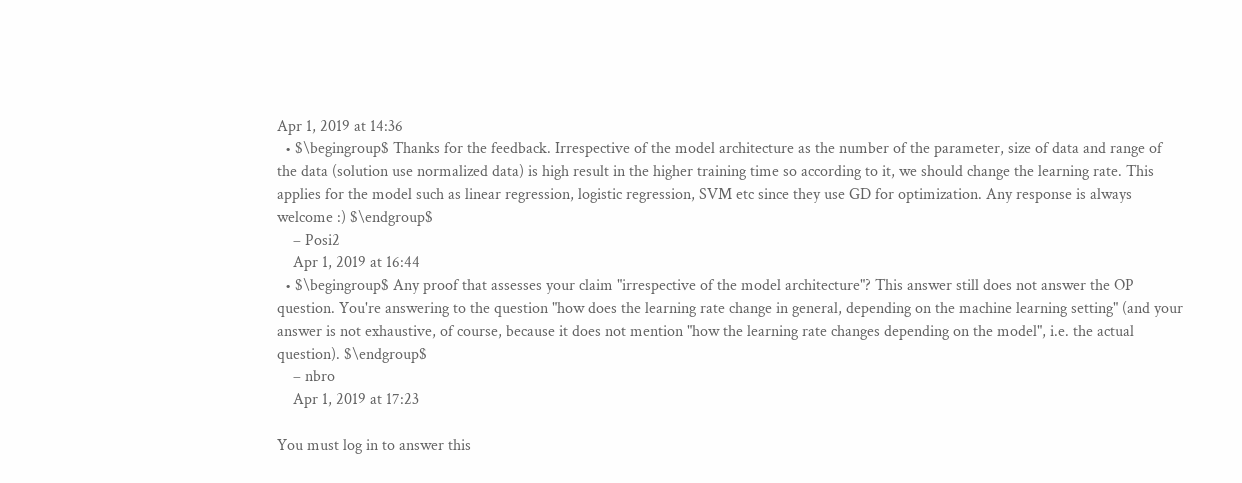Apr 1, 2019 at 14:36
  • $\begingroup$ Thanks for the feedback. Irrespective of the model architecture as the number of the parameter, size of data and range of the data (solution use normalized data) is high result in the higher training time so according to it, we should change the learning rate. This applies for the model such as linear regression, logistic regression, SVM etc since they use GD for optimization. Any response is always welcome :) $\endgroup$
    – Posi2
    Apr 1, 2019 at 16:44
  • $\begingroup$ Any proof that assesses your claim "irrespective of the model architecture"? This answer still does not answer the OP question. You're answering to the question "how does the learning rate change in general, depending on the machine learning setting" (and your answer is not exhaustive, of course, because it does not mention "how the learning rate changes depending on the model", i.e. the actual question). $\endgroup$
    – nbro
    Apr 1, 2019 at 17:23

You must log in to answer this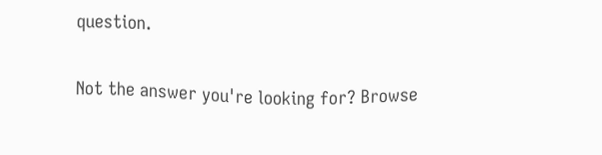question.

Not the answer you're looking for? Browse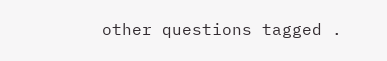other questions tagged .